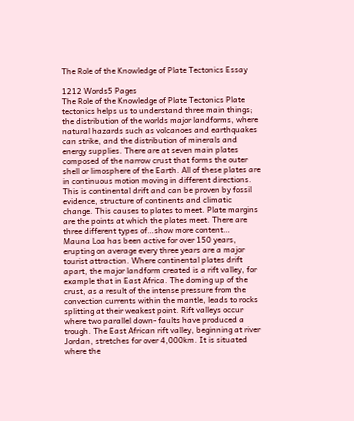The Role of the Knowledge of Plate Tectonics Essay

1212 Words5 Pages
The Role of the Knowledge of Plate Tectonics Plate tectonics helps us to understand three main things; the distribution of the worlds major landforms, where natural hazards such as volcanoes and earthquakes can strike, and the distribution of minerals and energy supplies. There are at seven main plates composed of the narrow crust that forms the outer shell or limosphere of the Earth. All of these plates are in continuous motion moving in different directions. This is continental drift and can be proven by fossil evidence, structure of continents and climatic change. This causes to plates to meet. Plate margins are the points at which the plates meet. There are three different types of…show more content…
Mauna Loa has been active for over 150 years, erupting on average every three years are a major tourist attraction. Where continental plates drift apart, the major landform created is a rift valley, for example that in East Africa. The doming up of the crust, as a result of the intense pressure from the convection currents within the mantle, leads to rocks splitting at their weakest point. Rift valleys occur where two parallel down- faults have produced a trough. The East African rift valley, beginning at river Jordan, stretches for over 4,000km. It is situated where the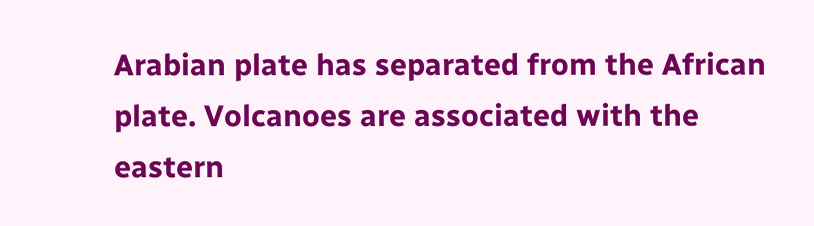Arabian plate has separated from the African plate. Volcanoes are associated with the eastern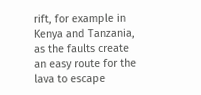rift, for example in Kenya and Tanzania, as the faults create an easy route for the lava to escape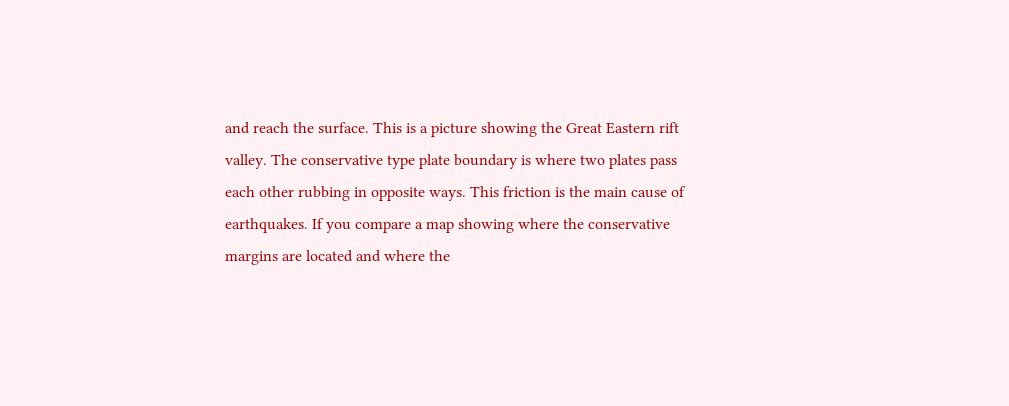and reach the surface. This is a picture showing the Great Eastern rift valley. The conservative type plate boundary is where two plates pass each other rubbing in opposite ways. This friction is the main cause of earthquakes. If you compare a map showing where the conservative margins are located and where the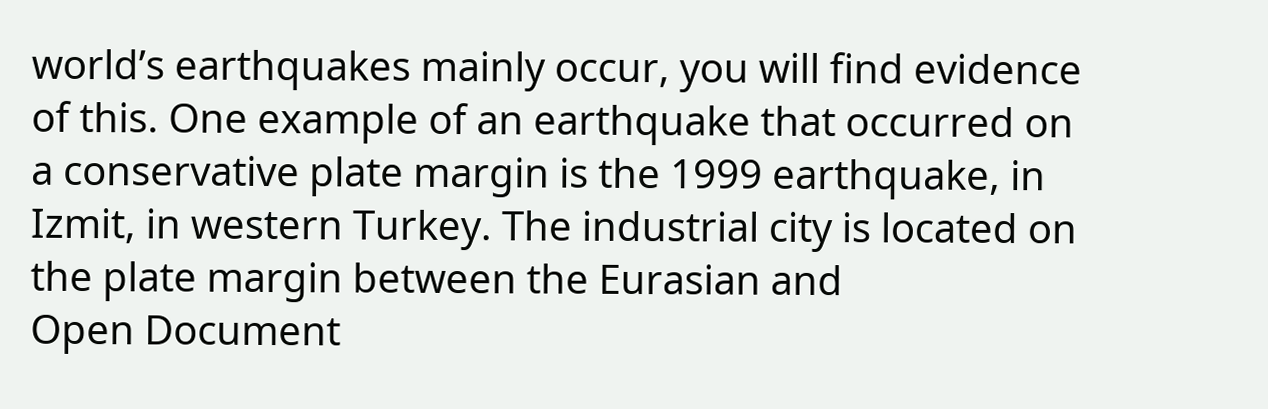world’s earthquakes mainly occur, you will find evidence of this. One example of an earthquake that occurred on a conservative plate margin is the 1999 earthquake, in Izmit, in western Turkey. The industrial city is located on the plate margin between the Eurasian and
Open Document